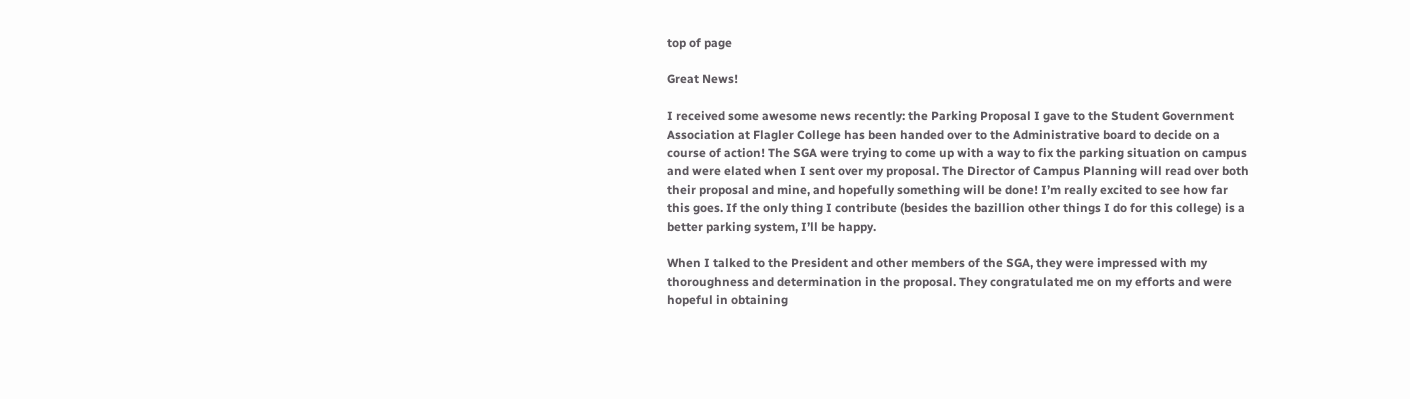top of page

Great News!

I received some awesome news recently: the Parking Proposal I gave to the Student Government Association at Flagler College has been handed over to the Administrative board to decide on a course of action! The SGA were trying to come up with a way to fix the parking situation on campus and were elated when I sent over my proposal. The Director of Campus Planning will read over both their proposal and mine, and hopefully something will be done! I’m really excited to see how far this goes. If the only thing I contribute (besides the bazillion other things I do for this college) is a better parking system, I’ll be happy.

When I talked to the President and other members of the SGA, they were impressed with my thoroughness and determination in the proposal. They congratulated me on my efforts and were hopeful in obtaining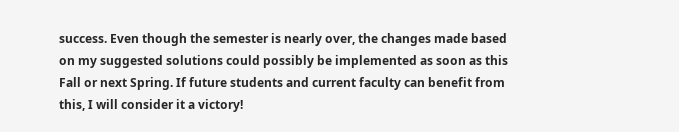success. Even though the semester is nearly over, the changes made based on my suggested solutions could possibly be implemented as soon as this Fall or next Spring. If future students and current faculty can benefit from this, I will consider it a victory!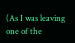(As I was leaving one of the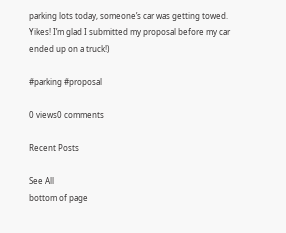parking lots today, someone’s car was getting towed. Yikes! I’m glad I submitted my proposal before my car ended up on a truck!)

#parking #proposal

0 views0 comments

Recent Posts

See All
bottom of page